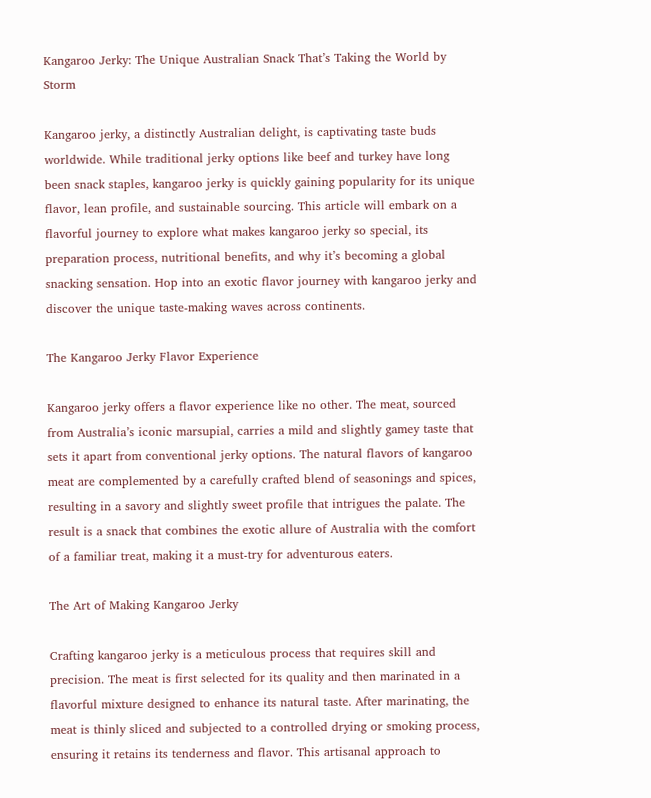Kangaroo Jerky: The Unique Australian Snack That’s Taking the World by Storm

Kangaroo jerky, a distinctly Australian delight, is captivating taste buds worldwide. While traditional jerky options like beef and turkey have long been snack staples, kangaroo jerky is quickly gaining popularity for its unique flavor, lean profile, and sustainable sourcing. This article will embark on a flavorful journey to explore what makes kangaroo jerky so special, its preparation process, nutritional benefits, and why it’s becoming a global snacking sensation. Hop into an exotic flavor journey with kangaroo jerky and discover the unique taste-making waves across continents.

The Kangaroo Jerky Flavor Experience

Kangaroo jerky offers a flavor experience like no other. The meat, sourced from Australia’s iconic marsupial, carries a mild and slightly gamey taste that sets it apart from conventional jerky options. The natural flavors of kangaroo meat are complemented by a carefully crafted blend of seasonings and spices, resulting in a savory and slightly sweet profile that intrigues the palate. The result is a snack that combines the exotic allure of Australia with the comfort of a familiar treat, making it a must-try for adventurous eaters.

The Art of Making Kangaroo Jerky

Crafting kangaroo jerky is a meticulous process that requires skill and precision. The meat is first selected for its quality and then marinated in a flavorful mixture designed to enhance its natural taste. After marinating, the meat is thinly sliced and subjected to a controlled drying or smoking process, ensuring it retains its tenderness and flavor. This artisanal approach to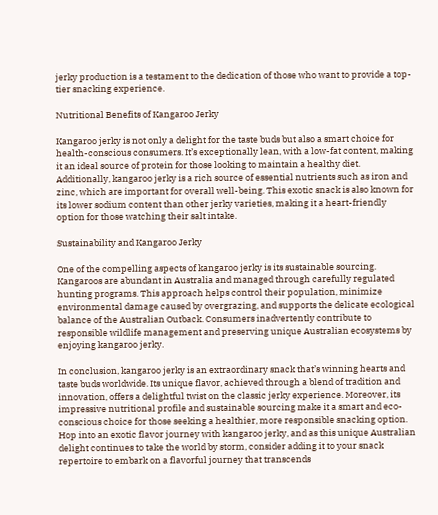jerky production is a testament to the dedication of those who want to provide a top-tier snacking experience.

Nutritional Benefits of Kangaroo Jerky

Kangaroo jerky is not only a delight for the taste buds but also a smart choice for health-conscious consumers. It’s exceptionally lean, with a low-fat content, making it an ideal source of protein for those looking to maintain a healthy diet. Additionally, kangaroo jerky is a rich source of essential nutrients such as iron and zinc, which are important for overall well-being. This exotic snack is also known for its lower sodium content than other jerky varieties, making it a heart-friendly option for those watching their salt intake.

Sustainability and Kangaroo Jerky

One of the compelling aspects of kangaroo jerky is its sustainable sourcing. Kangaroos are abundant in Australia and managed through carefully regulated hunting programs. This approach helps control their population, minimize environmental damage caused by overgrazing, and supports the delicate ecological balance of the Australian Outback. Consumers inadvertently contribute to responsible wildlife management and preserving unique Australian ecosystems by enjoying kangaroo jerky.

In conclusion, kangaroo jerky is an extraordinary snack that’s winning hearts and taste buds worldwide. Its unique flavor, achieved through a blend of tradition and innovation, offers a delightful twist on the classic jerky experience. Moreover, its impressive nutritional profile and sustainable sourcing make it a smart and eco-conscious choice for those seeking a healthier, more responsible snacking option. Hop into an exotic flavor journey with kangaroo jerky, and as this unique Australian delight continues to take the world by storm, consider adding it to your snack repertoire to embark on a flavorful journey that transcends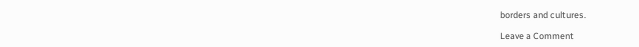borders and cultures.

Leave a Comment